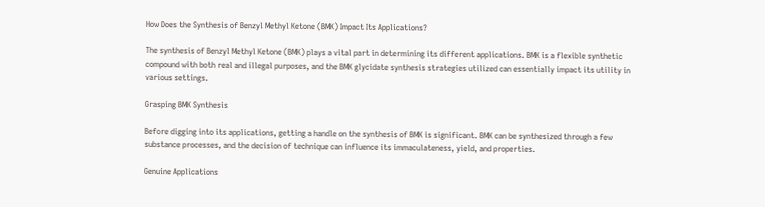How Does the Synthesis of Benzyl Methyl Ketone (BMK) Impact Its Applications?

The synthesis of Benzyl Methyl Ketone (BMK) plays a vital part in determining its different applications. BMK is a flexible synthetic compound with both real and illegal purposes, and the BMK glycidate synthesis strategies utilized can essentially impact its utility in various settings.

Grasping BMK Synthesis

Before digging into its applications, getting a handle on the synthesis of BMK is significant. BMK can be synthesized through a few substance processes, and the decision of technique can influence its immaculateness, yield, and properties.

Genuine Applications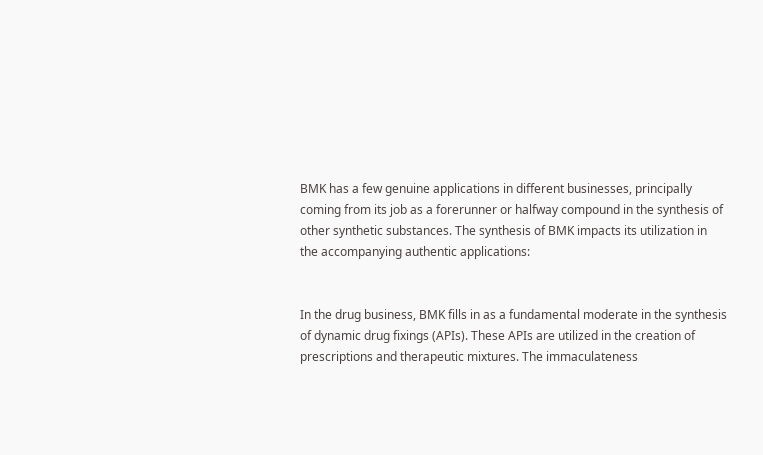BMK has a few genuine applications in different businesses, principally coming from its job as a forerunner or halfway compound in the synthesis of other synthetic substances. The synthesis of BMK impacts its utilization in the accompanying authentic applications:


In the drug business, BMK fills in as a fundamental moderate in the synthesis of dynamic drug fixings (APIs). These APIs are utilized in the creation of prescriptions and therapeutic mixtures. The immaculateness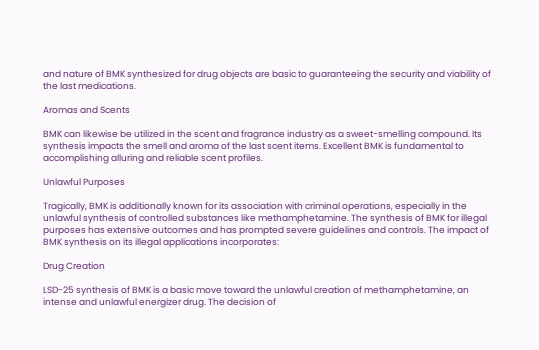and nature of BMK synthesized for drug objects are basic to guaranteeing the security and viability of the last medications.

Aromas and Scents

BMK can likewise be utilized in the scent and fragrance industry as a sweet-smelling compound. Its synthesis impacts the smell and aroma of the last scent items. Excellent BMK is fundamental to accomplishing alluring and reliable scent profiles.

Unlawful Purposes

Tragically, BMK is additionally known for its association with criminal operations, especially in the unlawful synthesis of controlled substances like methamphetamine. The synthesis of BMK for illegal purposes has extensive outcomes and has prompted severe guidelines and controls. The impact of BMK synthesis on its illegal applications incorporates:

Drug Creation

LSD-25 synthesis of BMK is a basic move toward the unlawful creation of methamphetamine, an intense and unlawful energizer drug. The decision of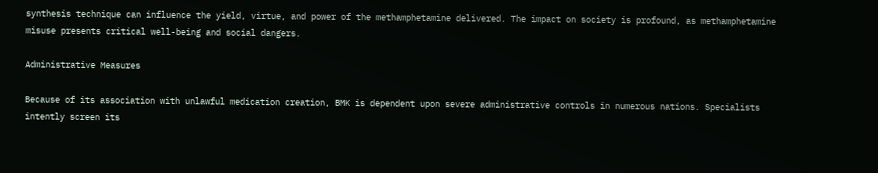synthesis technique can influence the yield, virtue, and power of the methamphetamine delivered. The impact on society is profound, as methamphetamine misuse presents critical well-being and social dangers.

Administrative Measures

Because of its association with unlawful medication creation, BMK is dependent upon severe administrative controls in numerous nations. Specialists intently screen its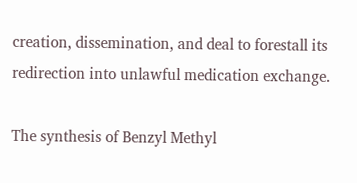creation, dissemination, and deal to forestall its redirection into unlawful medication exchange.

The synthesis of Benzyl Methyl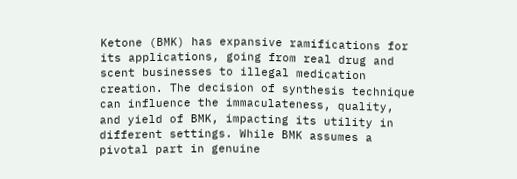Ketone (BMK) has expansive ramifications for its applications, going from real drug and scent businesses to illegal medication creation. The decision of synthesis technique can influence the immaculateness, quality, and yield of BMK, impacting its utility in different settings. While BMK assumes a pivotal part in genuine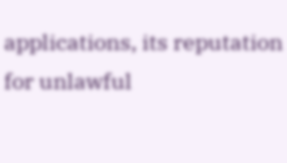applications, its reputation for unlawful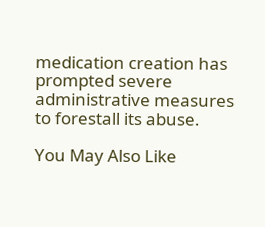medication creation has prompted severe administrative measures to forestall its abuse.

You May Also Like